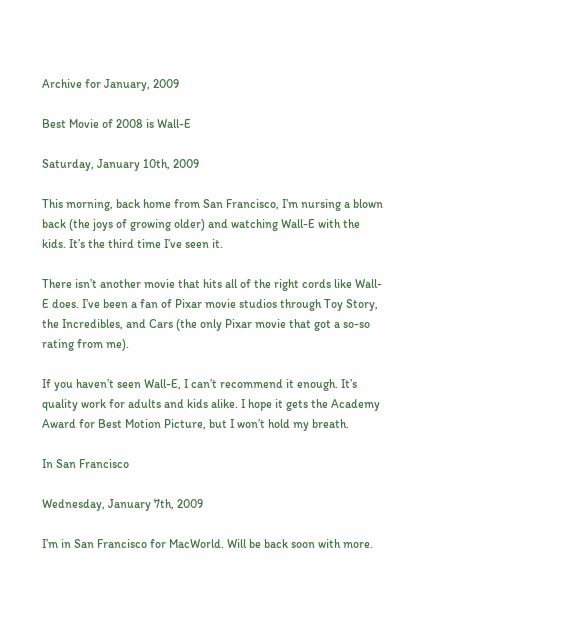Archive for January, 2009

Best Movie of 2008 is Wall-E

Saturday, January 10th, 2009

This morning, back home from San Francisco, I’m nursing a blown back (the joys of growing older) and watching Wall-E with the kids. It’s the third time I’ve seen it.

There isn’t another movie that hits all of the right cords like Wall-E does. I’ve been a fan of Pixar movie studios through Toy Story, the Incredibles, and Cars (the only Pixar movie that got a so-so rating from me).

If you haven’t seen Wall-E, I can’t recommend it enough. It’s quality work for adults and kids alike. I hope it gets the Academy Award for Best Motion Picture, but I won’t hold my breath.

In San Francisco

Wednesday, January 7th, 2009

I’m in San Francisco for MacWorld. Will be back soon with more.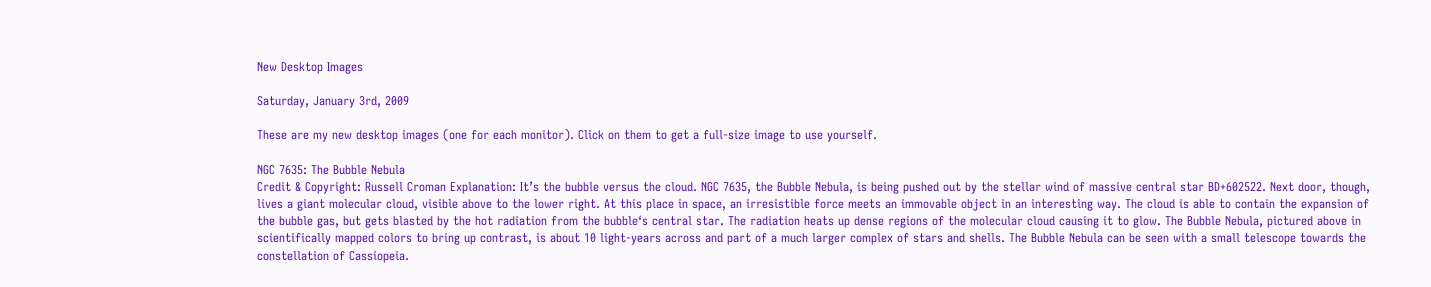New Desktop Images

Saturday, January 3rd, 2009

These are my new desktop images (one for each monitor). Click on them to get a full-size image to use yourself.

NGC 7635: The Bubble Nebula
Credit & Copyright: Russell Croman Explanation: It’s the bubble versus the cloud. NGC 7635, the Bubble Nebula, is being pushed out by the stellar wind of massive central star BD+602522. Next door, though, lives a giant molecular cloud, visible above to the lower right. At this place in space, an irresistible force meets an immovable object in an interesting way. The cloud is able to contain the expansion of the bubble gas, but gets blasted by the hot radiation from the bubble‘s central star. The radiation heats up dense regions of the molecular cloud causing it to glow. The Bubble Nebula, pictured above in scientifically mapped colors to bring up contrast, is about 10 light-years across and part of a much larger complex of stars and shells. The Bubble Nebula can be seen with a small telescope towards the constellation of Cassiopeia.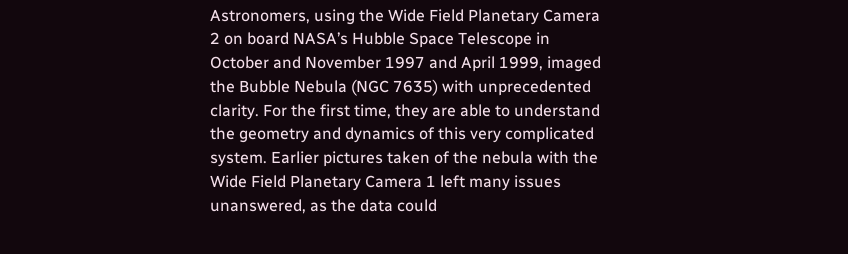Astronomers, using the Wide Field Planetary Camera 2 on board NASA’s Hubble Space Telescope in October and November 1997 and April 1999, imaged the Bubble Nebula (NGC 7635) with unprecedented clarity. For the first time, they are able to understand the geometry and dynamics of this very complicated system. Earlier pictures taken of the nebula with the Wide Field Planetary Camera 1 left many issues unanswered, as the data could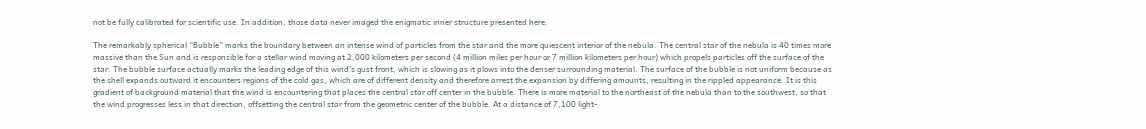not be fully calibrated for scientific use. In addition, those data never imaged the enigmatic inner structure presented here.

The remarkably spherical “Bubble” marks the boundary between an intense wind of particles from the star and the more quiescent interior of the nebula. The central star of the nebula is 40 times more massive than the Sun and is responsible for a stellar wind moving at 2,000 kilometers per second (4 million miles per hour or 7 million kilometers per hour) which propels particles off the surface of the star. The bubble surface actually marks the leading edge of this wind’s gust front, which is slowing as it plows into the denser surrounding material. The surface of the bubble is not uniform because as the shell expands outward it encounters regions of the cold gas, which are of different density and therefore arrest the expansion by differing amounts, resulting in the rippled appearance. It is this gradient of background material that the wind is encountering that places the central star off center in the bubble. There is more material to the northeast of the nebula than to the southwest, so that the wind progresses less in that direction, offsetting the central star from the geometric center of the bubble. At a distance of 7,100 light-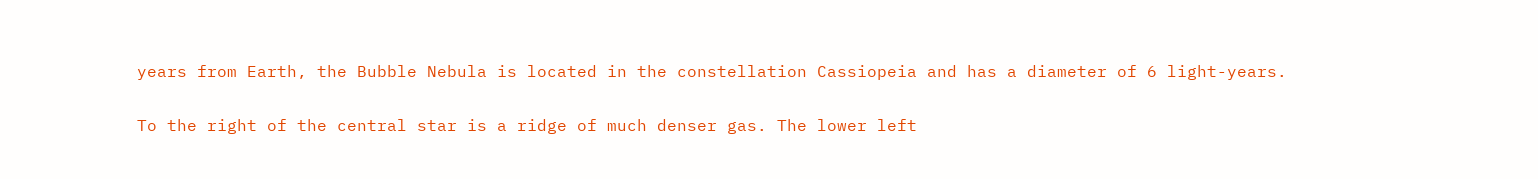years from Earth, the Bubble Nebula is located in the constellation Cassiopeia and has a diameter of 6 light-years.

To the right of the central star is a ridge of much denser gas. The lower left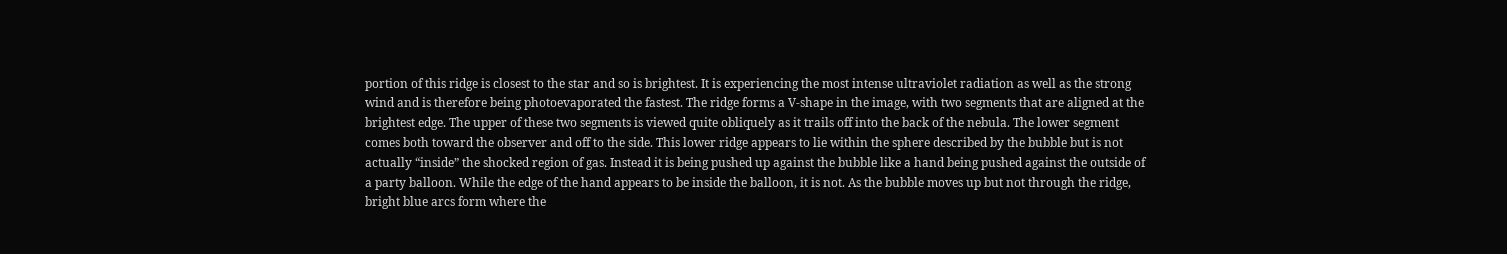portion of this ridge is closest to the star and so is brightest. It is experiencing the most intense ultraviolet radiation as well as the strong wind and is therefore being photoevaporated the fastest. The ridge forms a V-shape in the image, with two segments that are aligned at the brightest edge. The upper of these two segments is viewed quite obliquely as it trails off into the back of the nebula. The lower segment comes both toward the observer and off to the side. This lower ridge appears to lie within the sphere described by the bubble but is not actually “inside” the shocked region of gas. Instead it is being pushed up against the bubble like a hand being pushed against the outside of a party balloon. While the edge of the hand appears to be inside the balloon, it is not. As the bubble moves up but not through the ridge, bright blue arcs form where the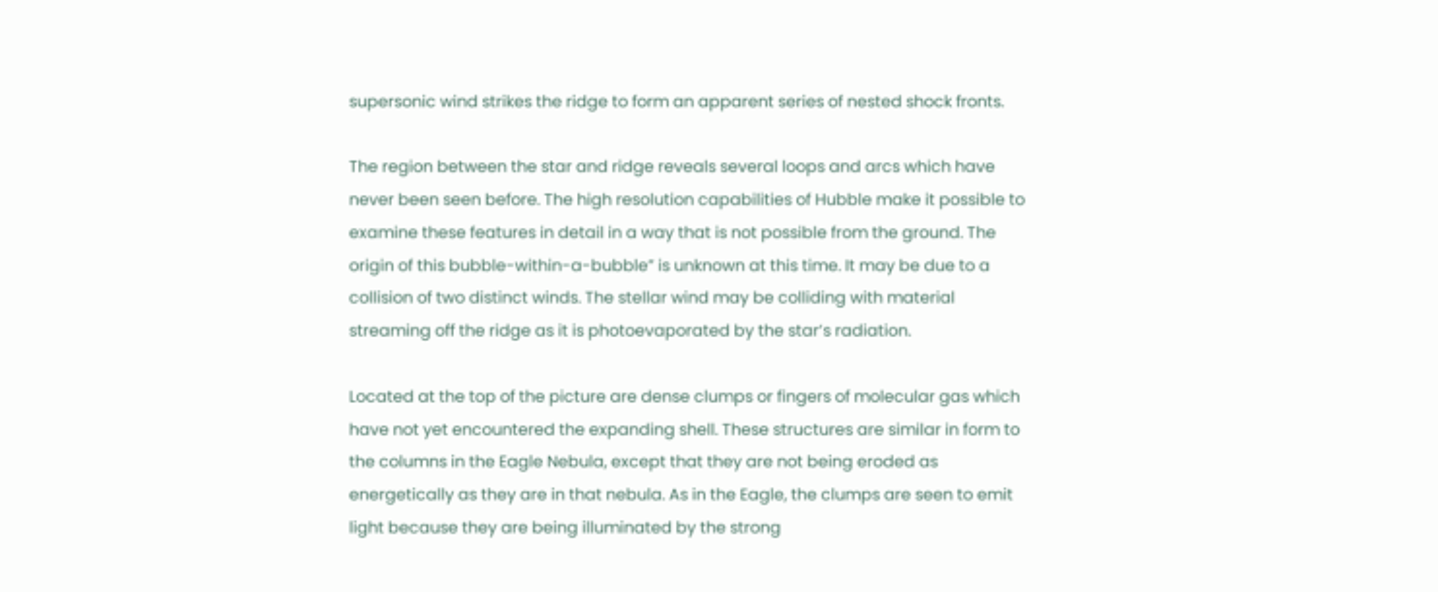supersonic wind strikes the ridge to form an apparent series of nested shock fronts.

The region between the star and ridge reveals several loops and arcs which have never been seen before. The high resolution capabilities of Hubble make it possible to examine these features in detail in a way that is not possible from the ground. The origin of this bubble-within-a-bubble” is unknown at this time. It may be due to a collision of two distinct winds. The stellar wind may be colliding with material streaming off the ridge as it is photoevaporated by the star’s radiation.

Located at the top of the picture are dense clumps or fingers of molecular gas which have not yet encountered the expanding shell. These structures are similar in form to the columns in the Eagle Nebula, except that they are not being eroded as energetically as they are in that nebula. As in the Eagle, the clumps are seen to emit light because they are being illuminated by the strong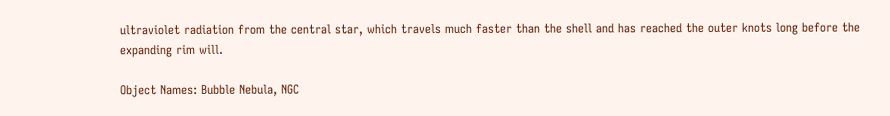ultraviolet radiation from the central star, which travels much faster than the shell and has reached the outer knots long before the expanding rim will.

Object Names: Bubble Nebula, NGC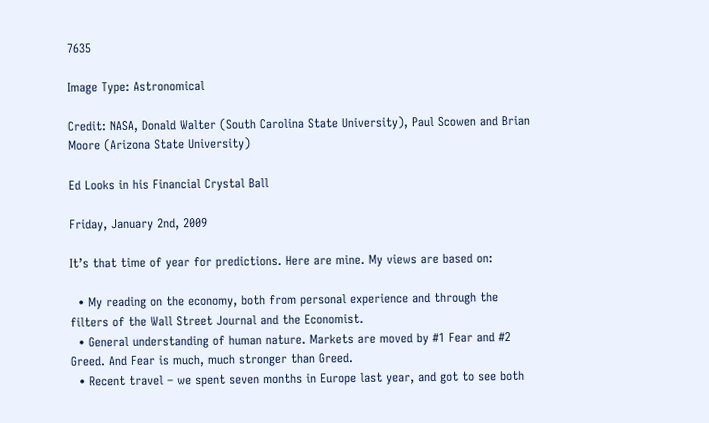7635

Image Type: Astronomical

Credit: NASA, Donald Walter (South Carolina State University), Paul Scowen and Brian Moore (Arizona State University)

Ed Looks in his Financial Crystal Ball

Friday, January 2nd, 2009

It’s that time of year for predictions. Here are mine. My views are based on:

  • My reading on the economy, both from personal experience and through the filters of the Wall Street Journal and the Economist.
  • General understanding of human nature. Markets are moved by #1 Fear and #2 Greed. And Fear is much, much stronger than Greed.
  • Recent travel – we spent seven months in Europe last year, and got to see both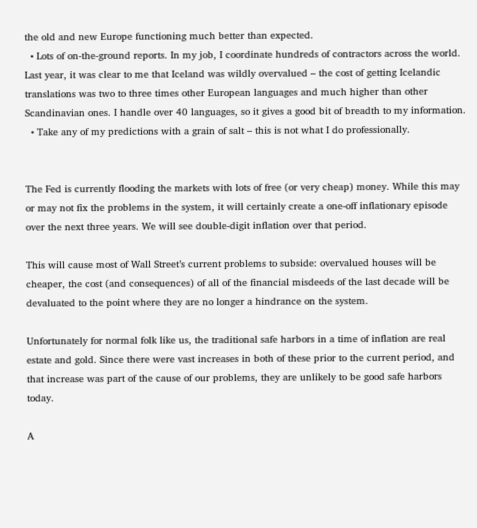the old and new Europe functioning much better than expected.
  • Lots of on-the-ground reports. In my job, I coordinate hundreds of contractors across the world. Last year, it was clear to me that Iceland was wildly overvalued – the cost of getting Icelandic translations was two to three times other European languages and much higher than other Scandinavian ones. I handle over 40 languages, so it gives a good bit of breadth to my information.
  • Take any of my predictions with a grain of salt – this is not what I do professionally.


The Fed is currently flooding the markets with lots of free (or very cheap) money. While this may or may not fix the problems in the system, it will certainly create a one-off inflationary episode over the next three years. We will see double-digit inflation over that period.

This will cause most of Wall Street’s current problems to subside: overvalued houses will be cheaper, the cost (and consequences) of all of the financial misdeeds of the last decade will be devaluated to the point where they are no longer a hindrance on the system.

Unfortunately for normal folk like us, the traditional safe harbors in a time of inflation are real estate and gold. Since there were vast increases in both of these prior to the current period, and that increase was part of the cause of our problems, they are unlikely to be good safe harbors today.

A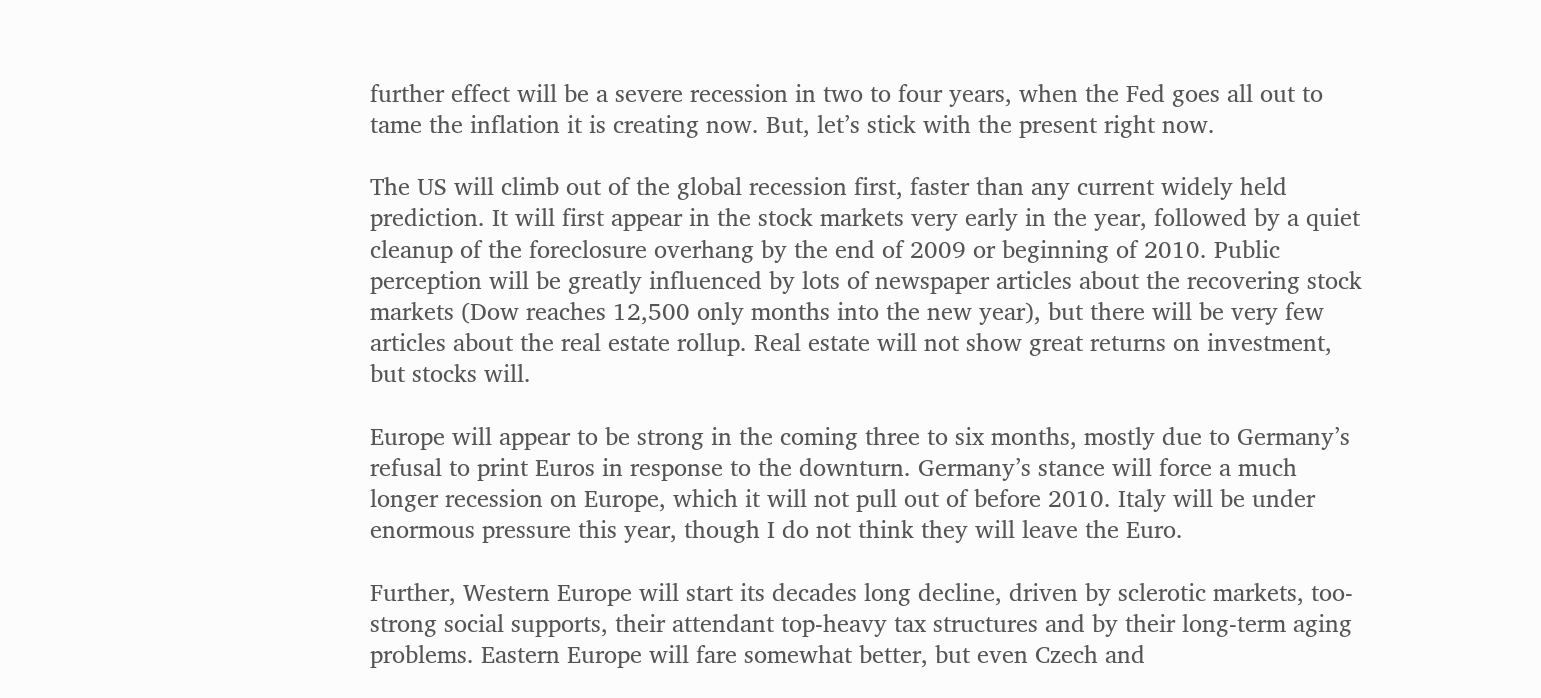further effect will be a severe recession in two to four years, when the Fed goes all out to tame the inflation it is creating now. But, let’s stick with the present right now.

The US will climb out of the global recession first, faster than any current widely held prediction. It will first appear in the stock markets very early in the year, followed by a quiet cleanup of the foreclosure overhang by the end of 2009 or beginning of 2010. Public perception will be greatly influenced by lots of newspaper articles about the recovering stock markets (Dow reaches 12,500 only months into the new year), but there will be very few articles about the real estate rollup. Real estate will not show great returns on investment, but stocks will.

Europe will appear to be strong in the coming three to six months, mostly due to Germany’s refusal to print Euros in response to the downturn. Germany’s stance will force a much longer recession on Europe, which it will not pull out of before 2010. Italy will be under enormous pressure this year, though I do not think they will leave the Euro.

Further, Western Europe will start its decades long decline, driven by sclerotic markets, too-strong social supports, their attendant top-heavy tax structures and by their long-term aging problems. Eastern Europe will fare somewhat better, but even Czech and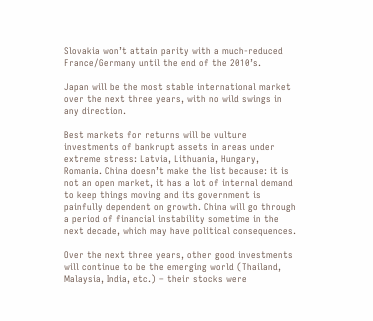Slovakia won’t attain parity with a much-reduced France/Germany until the end of the 2010’s.

Japan will be the most stable international market over the next three years, with no wild swings in any direction.

Best markets for returns will be vulture investments of bankrupt assets in areas under extreme stress: Latvia, Lithuania, Hungary, Romania. China doesn’t make the list because: it is not an open market, it has a lot of internal demand to keep things moving and its government is painfully dependent on growth. China will go through a period of financial instability sometime in the next decade, which may have political consequences.

Over the next three years, other good investments will continue to be the emerging world (Thailand, Malaysia, India, etc.) – their stocks were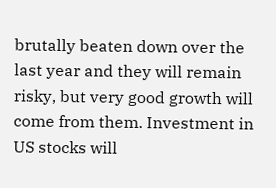brutally beaten down over the last year and they will remain risky, but very good growth will come from them. Investment in US stocks will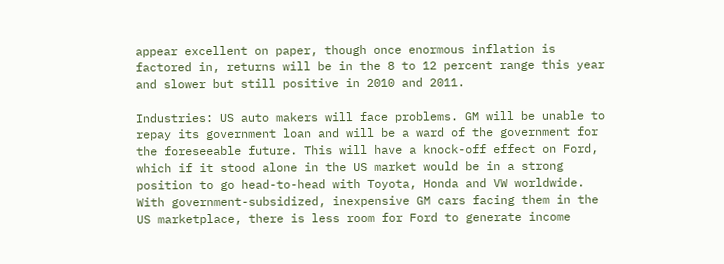appear excellent on paper, though once enormous inflation is factored in, returns will be in the 8 to 12 percent range this year and slower but still positive in 2010 and 2011.

Industries: US auto makers will face problems. GM will be unable to repay its government loan and will be a ward of the government for the foreseeable future. This will have a knock-off effect on Ford, which if it stood alone in the US market would be in a strong position to go head-to-head with Toyota, Honda and VW worldwide. With government-subsidized, inexpensive GM cars facing them in the US marketplace, there is less room for Ford to generate income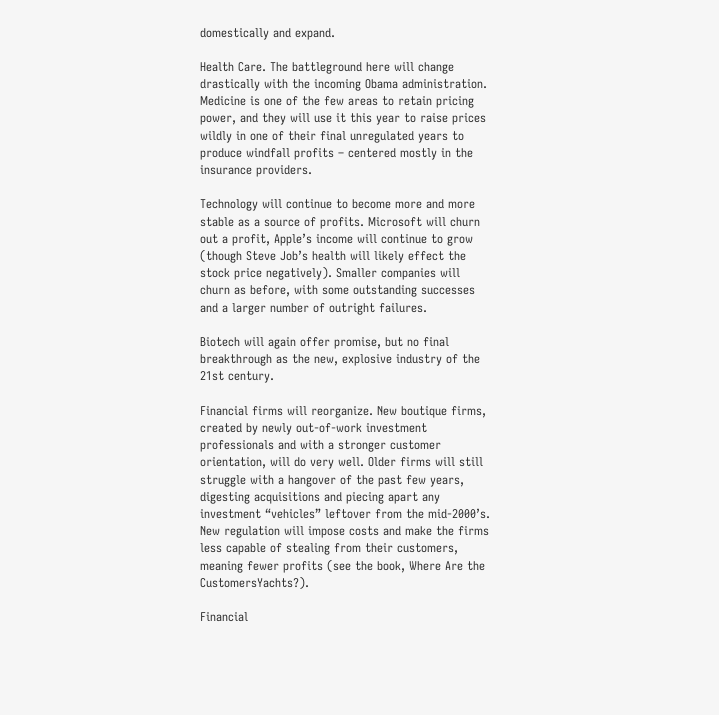domestically and expand.

Health Care. The battleground here will change drastically with the incoming Obama administration. Medicine is one of the few areas to retain pricing power, and they will use it this year to raise prices wildly in one of their final unregulated years to produce windfall profits – centered mostly in the insurance providers.

Technology will continue to become more and more stable as a source of profits. Microsoft will churn out a profit, Apple’s income will continue to grow (though Steve Job’s health will likely effect the stock price negatively). Smaller companies will churn as before, with some outstanding successes and a larger number of outright failures.

Biotech will again offer promise, but no final breakthrough as the new, explosive industry of the 21st century.

Financial firms will reorganize. New boutique firms, created by newly out-of-work investment professionals and with a stronger customer orientation, will do very well. Older firms will still struggle with a hangover of the past few years, digesting acquisitions and piecing apart any investment “vehicles” leftover from the mid-2000’s. New regulation will impose costs and make the firms less capable of stealing from their customers, meaning fewer profits (see the book, Where Are the CustomersYachts?).

Financial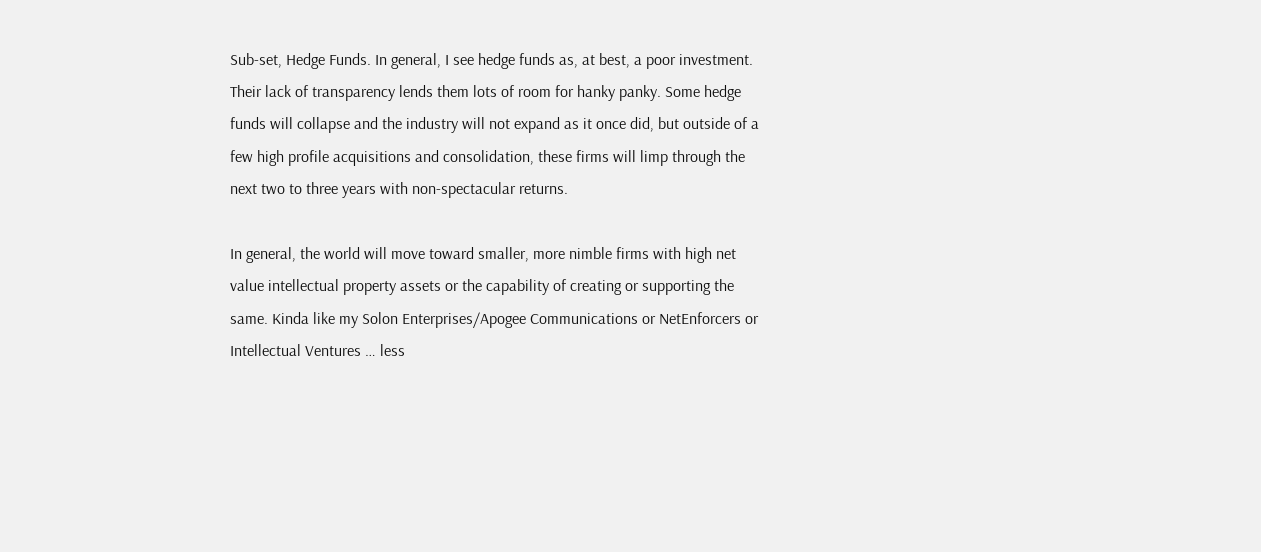Sub-set, Hedge Funds. In general, I see hedge funds as, at best, a poor investment. Their lack of transparency lends them lots of room for hanky panky. Some hedge funds will collapse and the industry will not expand as it once did, but outside of a few high profile acquisitions and consolidation, these firms will limp through the next two to three years with non-spectacular returns.

In general, the world will move toward smaller, more nimble firms with high net value intellectual property assets or the capability of creating or supporting the same. Kinda like my Solon Enterprises/Apogee Communications or NetEnforcers or Intellectual Ventures … less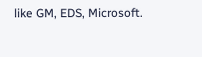like GM, EDS, Microsoft.